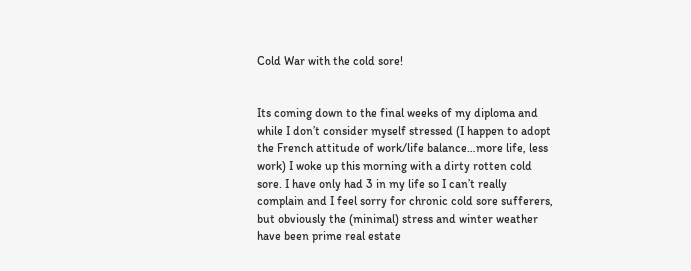Cold War with the cold sore!


Its coming down to the final weeks of my diploma and while I don’t consider myself stressed (I happen to adopt the French attitude of work/life balance…more life, less work) I woke up this morning with a dirty rotten cold sore. I have only had 3 in my life so I can’t really complain and I feel sorry for chronic cold sore sufferers, but obviously the (minimal) stress and winter weather have been prime real estate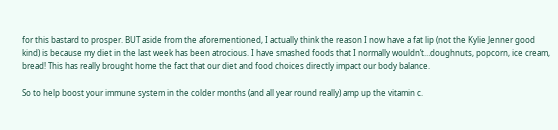for this bastard to prosper. BUT aside from the aforementioned, I actually think the reason I now have a fat lip (not the Kylie Jenner good kind) is because my diet in the last week has been atrocious. I have smashed foods that I normally wouldn’t…doughnuts, popcorn, ice cream, bread! This has really brought home the fact that our diet and food choices directly impact our body balance.

So to help boost your immune system in the colder months (and all year round really) amp up the vitamin c.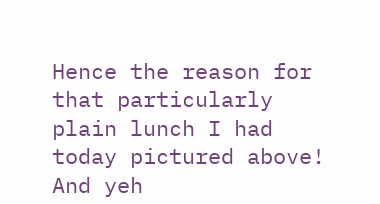Hence the reason for that particularly plain lunch I had today pictured above! And yeh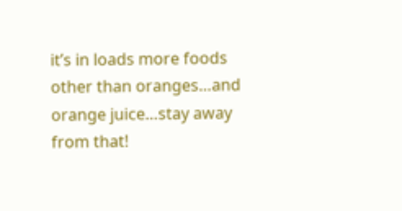it’s in loads more foods other than oranges…and orange juice…stay away from that!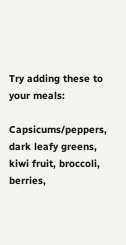Try adding these to your meals:

Capsicums/peppers, dark leafy greens, kiwi fruit, broccoli, berries,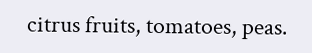citrus fruits, tomatoes, peas.